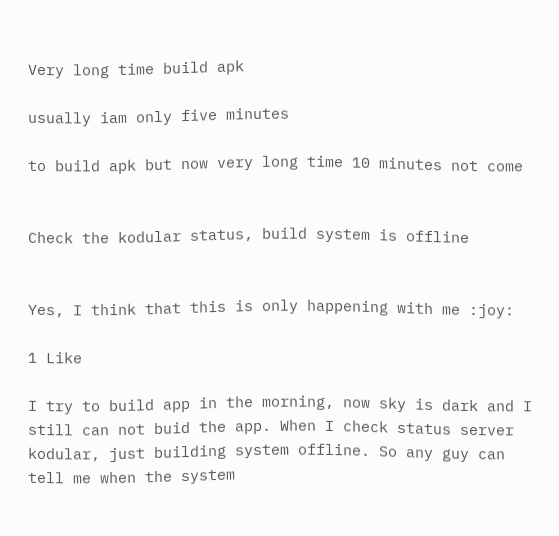Very long time build apk

usually iam only five minutes

to build apk but now very long time 10 minutes not come


Check the kodular status, build system is offline


Yes, I think that this is only happening with me :joy:

1 Like

I try to build app in the morning, now sky is dark and I still can not buid the app. When I check status server kodular, just building system offline. So any guy can tell me when the system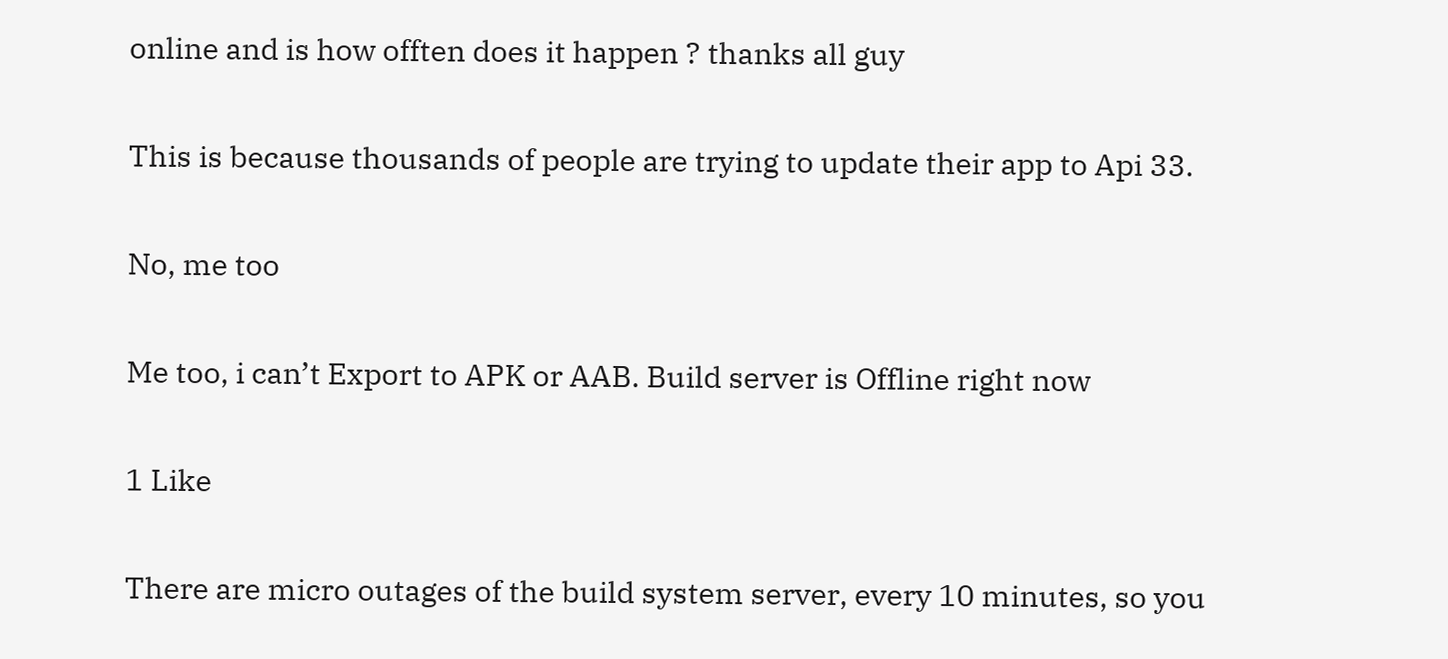online and is how offten does it happen ? thanks all guy

This is because thousands of people are trying to update their app to Api 33.

No, me too

Me too, i can’t Export to APK or AAB. Build server is Offline right now

1 Like

There are micro outages of the build system server, every 10 minutes, so you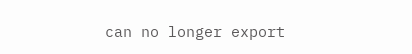can no longer export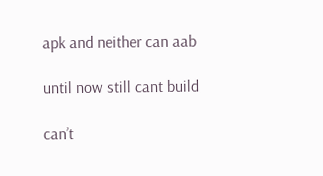apk and neither can aab

until now still cant build

can’t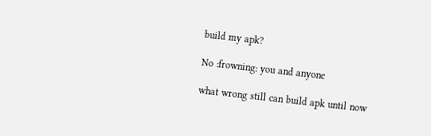build my apk?

No :frowning: you and anyone

what wrong still can build apk until now